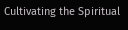Cultivating the Spiritual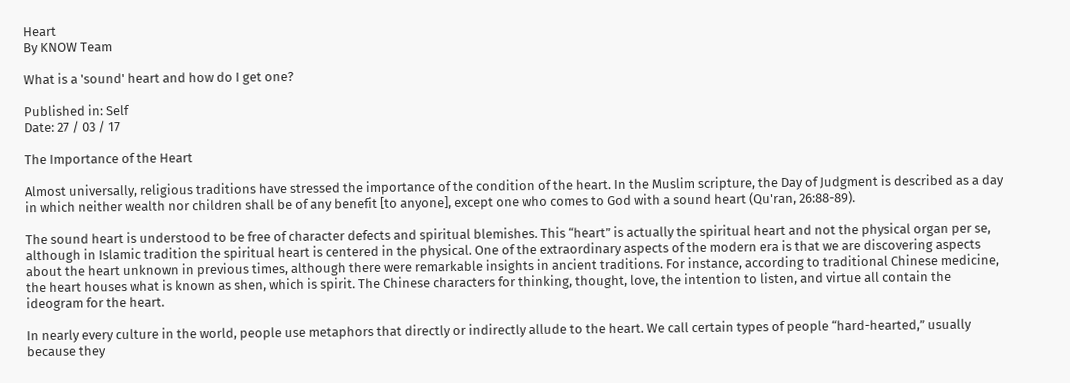Heart
By KNOW Team

What is a 'sound' heart and how do I get one?

Published in: Self
Date: 27 / 03 / 17

The Importance of the Heart

Almost universally, religious traditions have stressed the importance of the condition of the heart. In the Muslim scripture, the Day of Judgment is described as a day in which neither wealth nor children shall be of any benefit [to anyone], except one who comes to God with a sound heart (Qu'ran, 26:88-89).

The sound heart is understood to be free of character defects and spiritual blemishes. This “heart” is actually the spiritual heart and not the physical organ per se, although in Islamic tradition the spiritual heart is centered in the physical. One of the extraordinary aspects of the modern era is that we are discovering aspects about the heart unknown in previous times, although there were remarkable insights in ancient traditions. For instance, according to traditional Chinese medicine, the heart houses what is known as shen, which is spirit. The Chinese characters for thinking, thought, love, the intention to listen, and virtue all contain the ideogram for the heart.

In nearly every culture in the world, people use metaphors that directly or indirectly allude to the heart. We call certain types of people “hard-hearted,” usually because they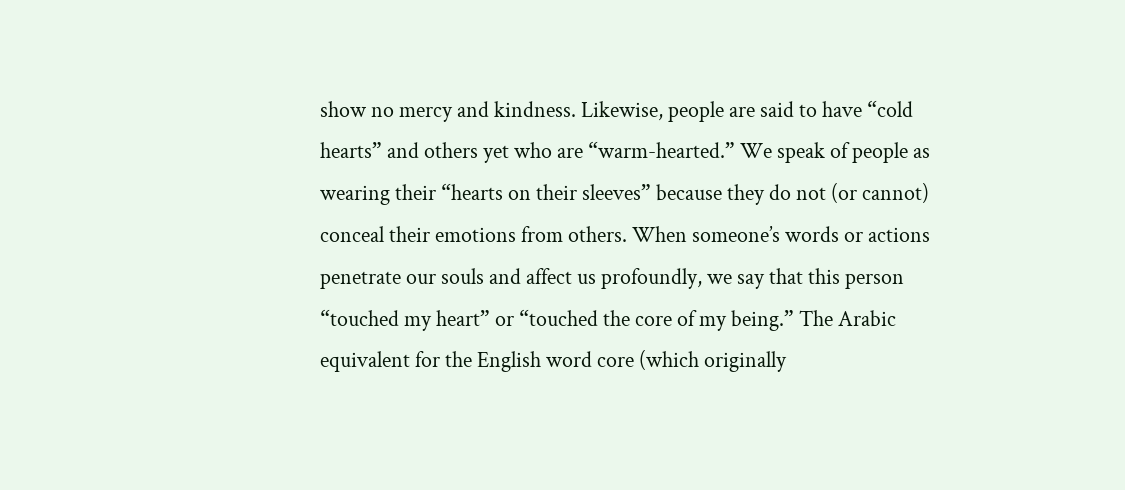show no mercy and kindness. Likewise, people are said to have “cold hearts” and others yet who are “warm-hearted.” We speak of people as wearing their “hearts on their sleeves” because they do not (or cannot) conceal their emotions from others. When someone’s words or actions penetrate our souls and affect us profoundly, we say that this person “touched my heart” or “touched the core of my being.” The Arabic equivalent for the English word core (which originally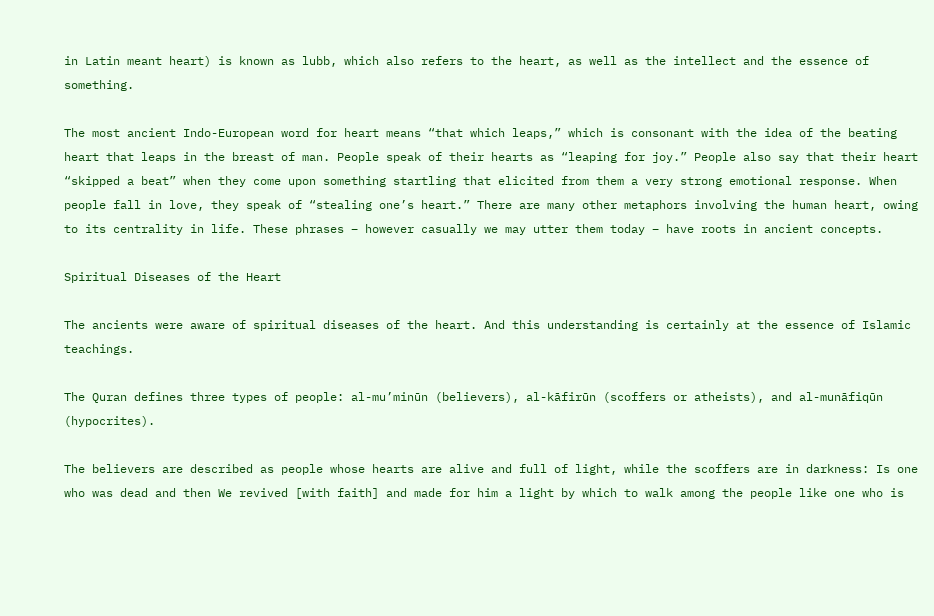in Latin meant heart) is known as lubb, which also refers to the heart, as well as the intellect and the essence of something.

The most ancient Indo-European word for heart means “that which leaps,” which is consonant with the idea of the beating heart that leaps in the breast of man. People speak of their hearts as “leaping for joy.” People also say that their heart “skipped a beat” when they come upon something startling that elicited from them a very strong emotional response. When people fall in love, they speak of “stealing one’s heart.” There are many other metaphors involving the human heart, owing to its centrality in life. These phrases – however casually we may utter them today – have roots in ancient concepts.

Spiritual Diseases of the Heart

The ancients were aware of spiritual diseases of the heart. And this understanding is certainly at the essence of Islamic teachings.

The Quran defines three types of people: al-mu’minūn (believers), al-kāfirūn (scoffers or atheists), and al-munāfiqūn (hypocrites).

The believers are described as people whose hearts are alive and full of light, while the scoffers are in darkness: Is one who was dead and then We revived [with faith] and made for him a light by which to walk among the people like one who is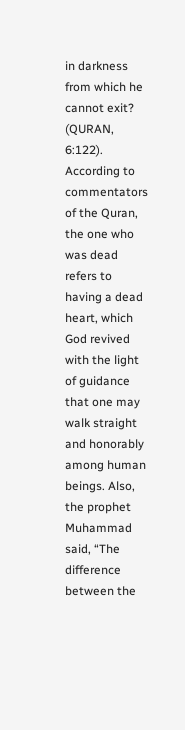in darkness from which he cannot exit? (QURAN, 6:122). According to commentators of the Quran, the one who was dead refers to having a dead heart, which God revived with the light of guidance that one may walk straight and honorably among human beings. Also, the prophet Muhammad said, “The difference between the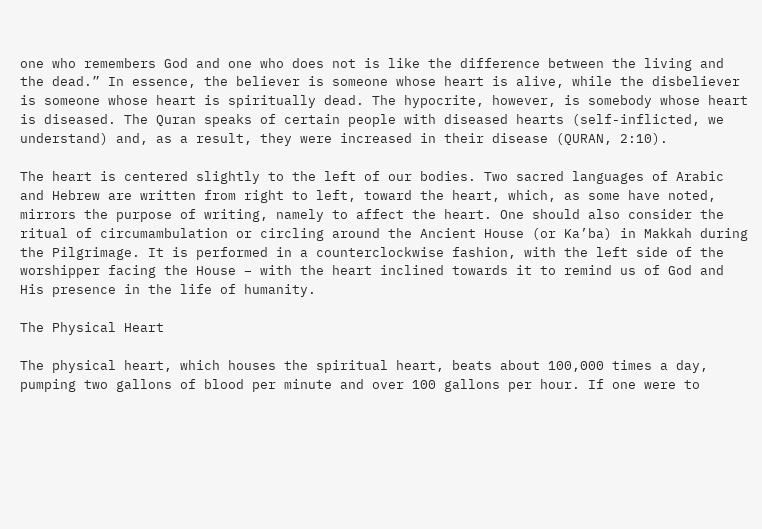one who remembers God and one who does not is like the difference between the living and the dead.” In essence, the believer is someone whose heart is alive, while the disbeliever is someone whose heart is spiritually dead. The hypocrite, however, is somebody whose heart is diseased. The Quran speaks of certain people with diseased hearts (self-inflicted, we understand) and, as a result, they were increased in their disease (QURAN, 2:10).

The heart is centered slightly to the left of our bodies. Two sacred languages of Arabic and Hebrew are written from right to left, toward the heart, which, as some have noted, mirrors the purpose of writing, namely to affect the heart. One should also consider the ritual of circumambulation or circling around the Ancient House (or Ka’ba) in Makkah during the Pilgrimage. It is performed in a counterclockwise fashion, with the left side of the worshipper facing the House – with the heart inclined towards it to remind us of God and His presence in the life of humanity.

The Physical Heart

The physical heart, which houses the spiritual heart, beats about 100,000 times a day, pumping two gallons of blood per minute and over 100 gallons per hour. If one were to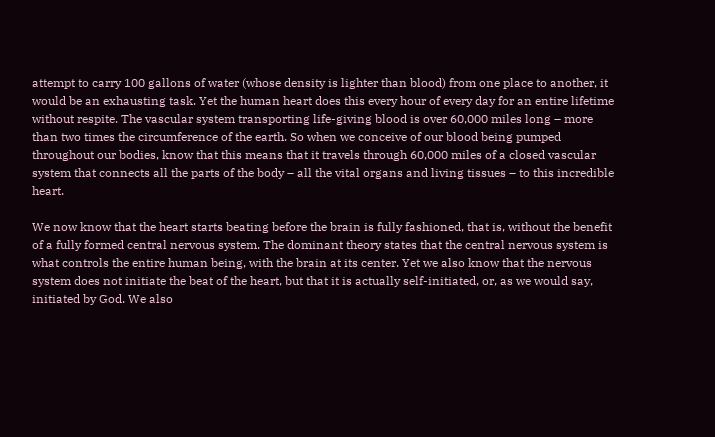attempt to carry 100 gallons of water (whose density is lighter than blood) from one place to another, it would be an exhausting task. Yet the human heart does this every hour of every day for an entire lifetime without respite. The vascular system transporting life-giving blood is over 60,000 miles long – more than two times the circumference of the earth. So when we conceive of our blood being pumped throughout our bodies, know that this means that it travels through 60,000 miles of a closed vascular system that connects all the parts of the body – all the vital organs and living tissues – to this incredible heart.

We now know that the heart starts beating before the brain is fully fashioned, that is, without the benefit of a fully formed central nervous system. The dominant theory states that the central nervous system is what controls the entire human being, with the brain at its center. Yet we also know that the nervous system does not initiate the beat of the heart, but that it is actually self-initiated, or, as we would say, initiated by God. We also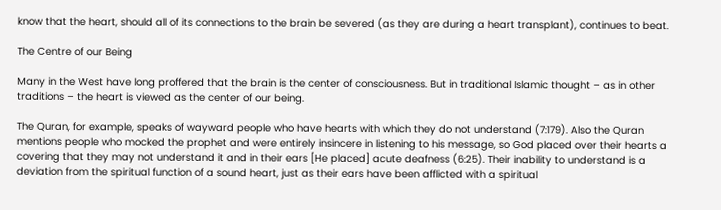know that the heart, should all of its connections to the brain be severed (as they are during a heart transplant), continues to beat.

The Centre of our Being

Many in the West have long proffered that the brain is the center of consciousness. But in traditional Islamic thought – as in other traditions – the heart is viewed as the center of our being.

The Quran, for example, speaks of wayward people who have hearts with which they do not understand (7:179). Also the Quran mentions people who mocked the prophet and were entirely insincere in listening to his message, so God placed over their hearts a covering that they may not understand it and in their ears [He placed] acute deafness (6:25). Their inability to understand is a deviation from the spiritual function of a sound heart, just as their ears have been afflicted with a spiritual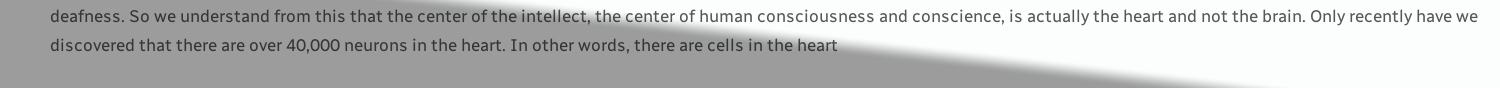deafness. So we understand from this that the center of the intellect, the center of human consciousness and conscience, is actually the heart and not the brain. Only recently have we discovered that there are over 40,000 neurons in the heart. In other words, there are cells in the heart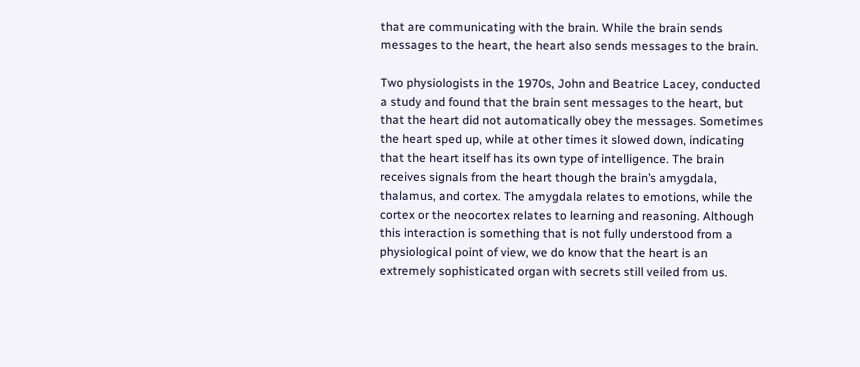that are communicating with the brain. While the brain sends messages to the heart, the heart also sends messages to the brain.

Two physiologists in the 1970s, John and Beatrice Lacey, conducted a study and found that the brain sent messages to the heart, but that the heart did not automatically obey the messages. Sometimes the heart sped up, while at other times it slowed down, indicating that the heart itself has its own type of intelligence. The brain receives signals from the heart though the brain’s amygdala, thalamus, and cortex. The amygdala relates to emotions, while the cortex or the neocortex relates to learning and reasoning. Although this interaction is something that is not fully understood from a physiological point of view, we do know that the heart is an extremely sophisticated organ with secrets still veiled from us.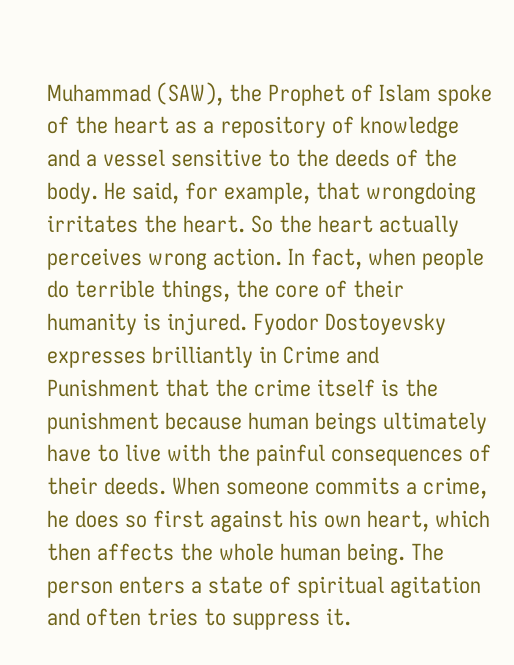Muhammad (SAW), the Prophet of Islam spoke of the heart as a repository of knowledge and a vessel sensitive to the deeds of the body. He said, for example, that wrongdoing irritates the heart. So the heart actually perceives wrong action. In fact, when people do terrible things, the core of their humanity is injured. Fyodor Dostoyevsky expresses brilliantly in Crime and Punishment that the crime itself is the punishment because human beings ultimately have to live with the painful consequences of their deeds. When someone commits a crime, he does so first against his own heart, which then affects the whole human being. The person enters a state of spiritual agitation and often tries to suppress it.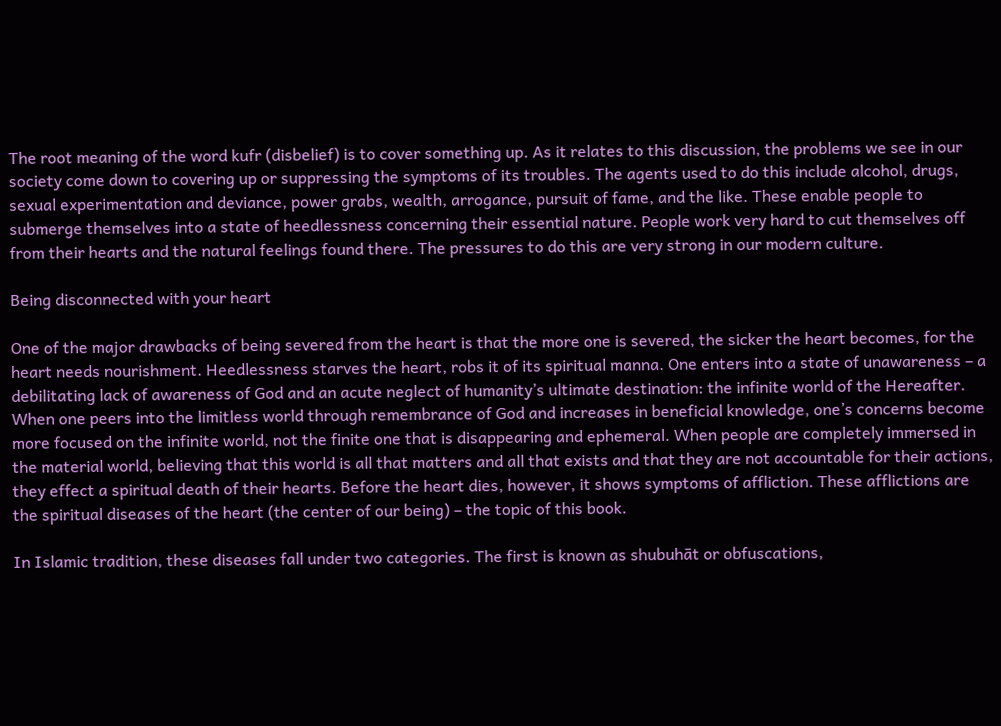The root meaning of the word kufr (disbelief) is to cover something up. As it relates to this discussion, the problems we see in our society come down to covering up or suppressing the symptoms of its troubles. The agents used to do this include alcohol, drugs, sexual experimentation and deviance, power grabs, wealth, arrogance, pursuit of fame, and the like. These enable people to submerge themselves into a state of heedlessness concerning their essential nature. People work very hard to cut themselves off from their hearts and the natural feelings found there. The pressures to do this are very strong in our modern culture.

Being disconnected with your heart

One of the major drawbacks of being severed from the heart is that the more one is severed, the sicker the heart becomes, for the heart needs nourishment. Heedlessness starves the heart, robs it of its spiritual manna. One enters into a state of unawareness – a debilitating lack of awareness of God and an acute neglect of humanity’s ultimate destination: the infinite world of the Hereafter. When one peers into the limitless world through remembrance of God and increases in beneficial knowledge, one’s concerns become more focused on the infinite world, not the finite one that is disappearing and ephemeral. When people are completely immersed in the material world, believing that this world is all that matters and all that exists and that they are not accountable for their actions, they effect a spiritual death of their hearts. Before the heart dies, however, it shows symptoms of affliction. These afflictions are the spiritual diseases of the heart (the center of our being) – the topic of this book.

In Islamic tradition, these diseases fall under two categories. The first is known as shubuhāt or obfuscations,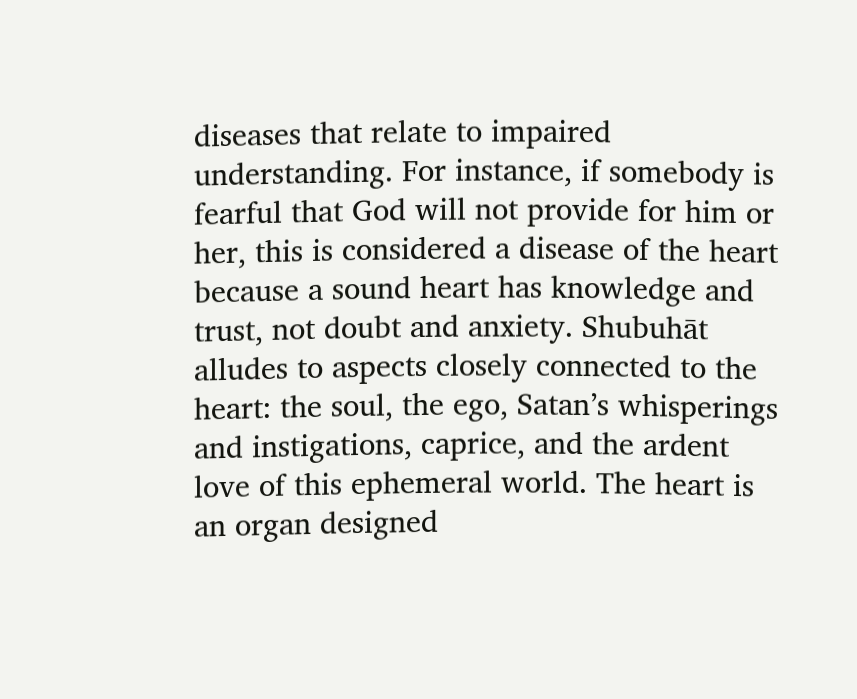diseases that relate to impaired understanding. For instance, if somebody is fearful that God will not provide for him or her, this is considered a disease of the heart because a sound heart has knowledge and trust, not doubt and anxiety. Shubuhāt alludes to aspects closely connected to the heart: the soul, the ego, Satan’s whisperings and instigations, caprice, and the ardent love of this ephemeral world. The heart is an organ designed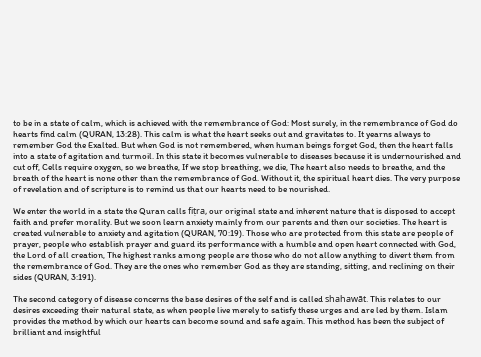to be in a state of calm, which is achieved with the remembrance of God: Most surely, in the remembrance of God do hearts find calm (QURAN, 13:28). This calm is what the heart seeks out and gravitates to. It yearns always to remember God the Exalted. But when God is not remembered, when human beings forget God, then the heart falls into a state of agitation and turmoil. In this state it becomes vulnerable to diseases because it is undernourished and cut off, Cells require oxygen, so we breathe, If we stop breathing, we die, The heart also needs to breathe, and the breath of the heart is none other than the remembrance of God. Without it, the spiritual heart dies. The very purpose of revelation and of scripture is to remind us that our hearts need to be nourished.

We enter the world in a state the Quran calls fiṭra, our original state and inherent nature that is disposed to accept faith and prefer morality. But we soon learn anxiety mainly from our parents and then our societies. The heart is created vulnerable to anxiety and agitation (QURAN, 70:19). Those who are protected from this state are people of prayer, people who establish prayer and guard its performance with a humble and open heart connected with God, the Lord of all creation, The highest ranks among people are those who do not allow anything to divert them from the remembrance of God. They are the ones who remember God as they are standing, sitting, and reclining on their sides (QURAN, 3:191).

The second category of disease concerns the base desires of the self and is called shahawāt. This relates to our desires exceeding their natural state, as when people live merely to satisfy these urges and are led by them. Islam provides the method by which our hearts can become sound and safe again. This method has been the subject of brilliant and insightful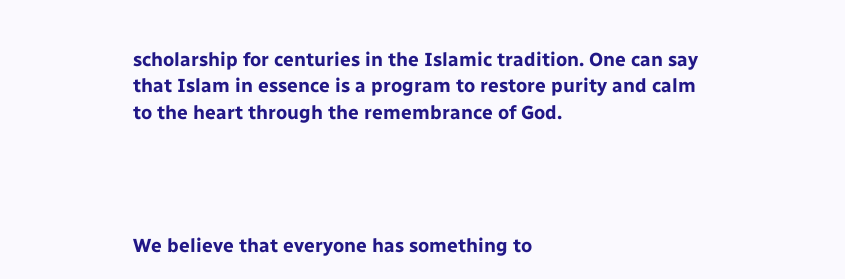scholarship for centuries in the Islamic tradition. One can say that Islam in essence is a program to restore purity and calm to the heart through the remembrance of God.




We believe that everyone has something to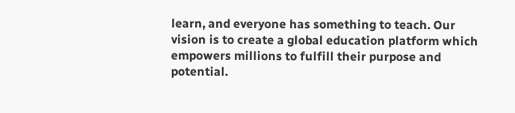learn, and everyone has something to teach. Our vision is to create a global education platform which empowers millions to fulfill their purpose and potential.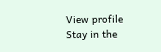View profile
Stay in the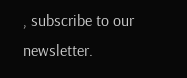, subscribe to our newsletter.